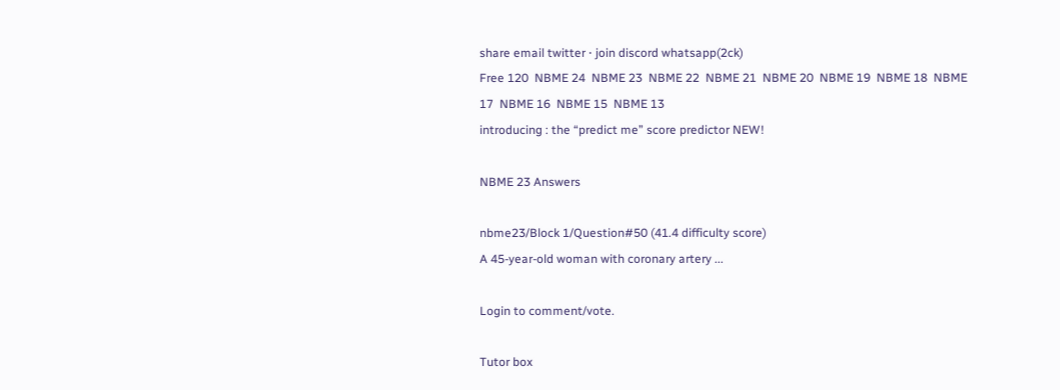share email twitter ⋅ join discord whatsapp(2ck)
Free 120  NBME 24  NBME 23  NBME 22  NBME 21  NBME 20  NBME 19  NBME 18  NBME 17  NBME 16  NBME 15  NBME 13
introducing : the “predict me” score predictor NEW!

NBME 23 Answers

nbme23/Block 1/Question#50 (41.4 difficulty score)
A 45-year-old woman with coronary artery ...

Login to comment/vote.

Tutor box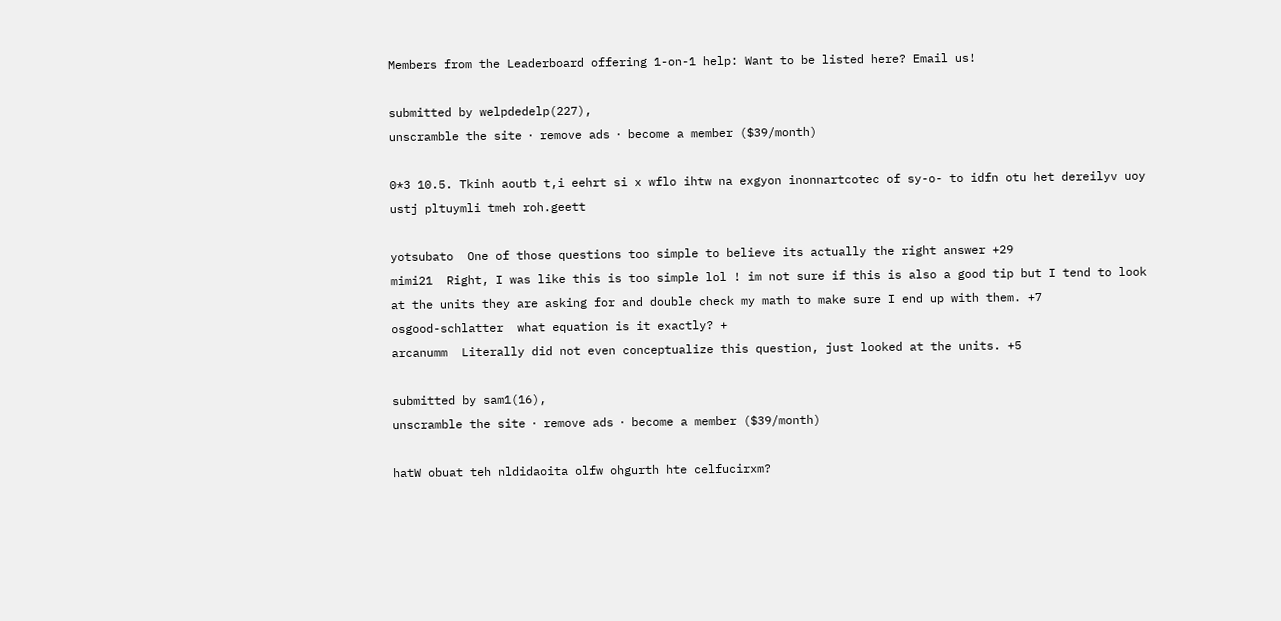Members from the Leaderboard offering 1-on-1 help: Want to be listed here? Email us!

submitted by welpdedelp(227),
unscramble the site ⋅ remove ads ⋅ become a member ($39/month)

0*3 10.5. Tkinh aoutb t,i eehrt si x wflo ihtw na exgyon inonnartcotec of sy-o- to idfn otu het dereilyv uoy ustj pltuymli tmeh roh.geett

yotsubato  One of those questions too simple to believe its actually the right answer +29
mimi21  Right, I was like this is too simple lol ! im not sure if this is also a good tip but I tend to look at the units they are asking for and double check my math to make sure I end up with them. +7
osgood-schlatter  what equation is it exactly? +
arcanumm  Literally did not even conceptualize this question, just looked at the units. +5

submitted by sam1(16),
unscramble the site ⋅ remove ads ⋅ become a member ($39/month)

hatW obuat teh nldidaoita olfw ohgurth hte celfucirxm?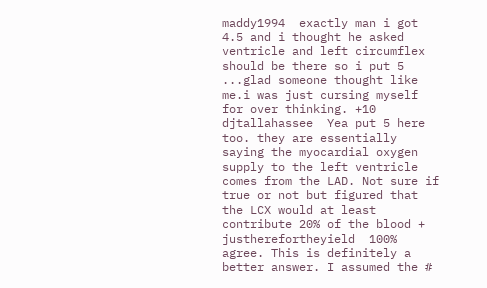maddy1994  exactly man i got 4.5 and i thought he asked ventricle and left circumflex should be there so i put 5 ...glad someone thought like me.i was just cursing myself for over thinking. +10
djtallahassee  Yea put 5 here too. they are essentially saying the myocardial oxygen supply to the left ventricle comes from the LAD. Not sure if true or not but figured that the LCX would at least contribute 20% of the blood +
justherefortheyield  100% agree. This is definitely a better answer. I assumed the #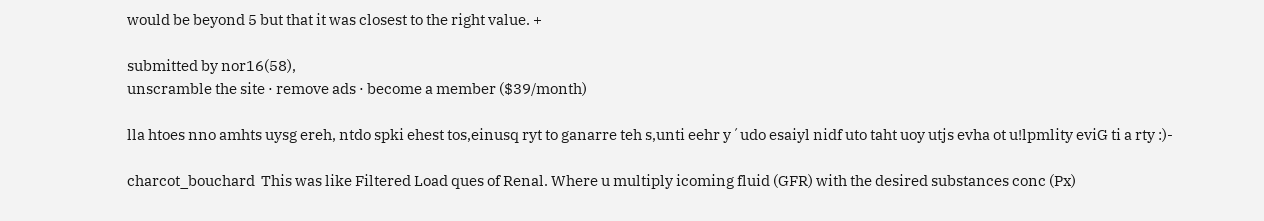would be beyond 5 but that it was closest to the right value. +

submitted by nor16(58),
unscramble the site ⋅ remove ads ⋅ become a member ($39/month)

lla htoes nno amhts uysg ereh, ntdo spki ehest tos,einusq ryt to ganarre teh s,unti eehr y´udo esaiyl nidf uto taht uoy utjs evha ot u!lpmlity eviG ti a rty :)-

charcot_bouchard  This was like Filtered Load ques of Renal. Where u multiply icoming fluid (GFR) with the desired substances conc (Px)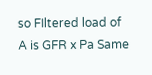so FIltered load of A is GFR x Pa Same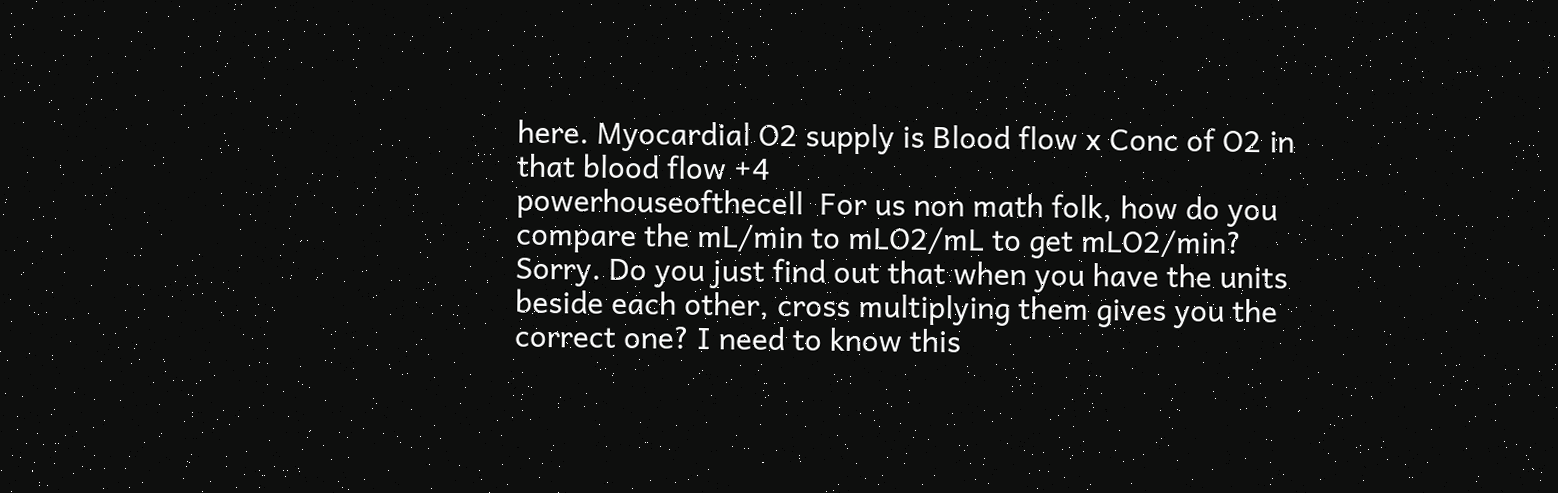here. Myocardial O2 supply is Blood flow x Conc of O2 in that blood flow +4
powerhouseofthecell  For us non math folk, how do you compare the mL/min to mLO2/mL to get mLO2/min? Sorry. Do you just find out that when you have the units beside each other, cross multiplying them gives you the correct one? I need to know this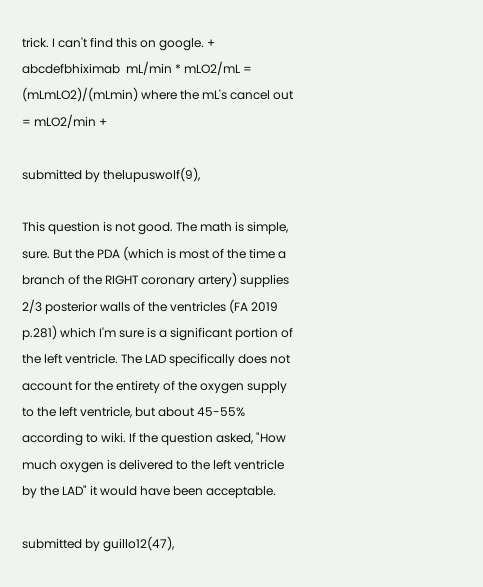trick. I can't find this on google. +
abcdefbhiximab  mL/min * mLO2/mL = (mLmLO2)/(mLmin) where the mL's cancel out = mLO2/min +

submitted by thelupuswolf(9),

This question is not good. The math is simple, sure. But the PDA (which is most of the time a branch of the RIGHT coronary artery) supplies 2/3 posterior walls of the ventricles (FA 2019 p.281) which I'm sure is a significant portion of the left ventricle. The LAD specifically does not account for the entirety of the oxygen supply to the left ventricle, but about 45-55% according to wiki. If the question asked, "How much oxygen is delivered to the left ventricle by the LAD" it would have been acceptable.

submitted by guillo12(47),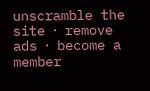unscramble the site ⋅ remove ads ⋅ become a member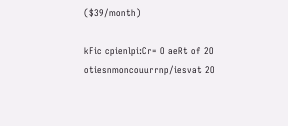($39/month)

kFic cpienlpi:Cr= O aeRt of 2O otiesnmoncouurrnp/iesvat 2O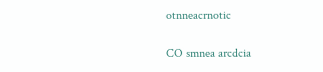otnneacrnotic

CO smnea arcdcia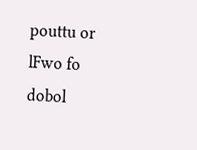pouttu or lFwo fo dobol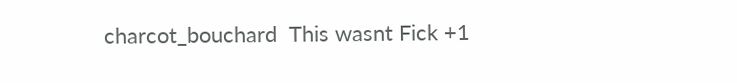charcot_bouchard  This wasnt Fick +1